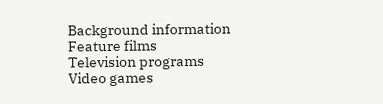Background information
Feature films
Television programs
Video games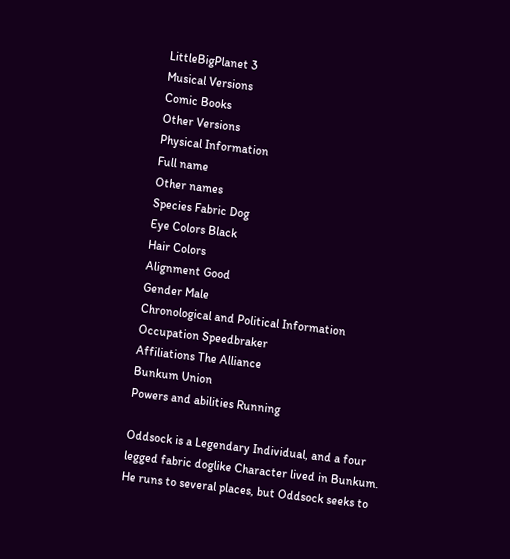LittleBigPlanet 3
Musical Versions
Comic Books
Other Versions
Physical Information
Full name
Other names
Species Fabric Dog
Eye Colors Black
Hair Colors
Alignment Good
Gender Male
Chronological and Political Information
Occupation Speedbraker
Affiliations The Alliance
Bunkum Union
Powers and abilities Running

Oddsock is a Legendary Individual, and a four legged fabric doglike Character lived in Bunkum. He runs to several places, but Oddsock seeks to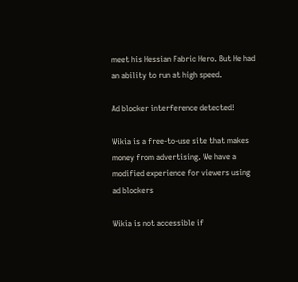meet his Hessian Fabric Hero. But He had an ability to run at high speed.

Ad blocker interference detected!

Wikia is a free-to-use site that makes money from advertising. We have a modified experience for viewers using ad blockers

Wikia is not accessible if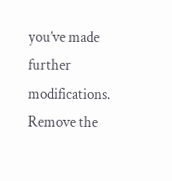you’ve made further modifications. Remove the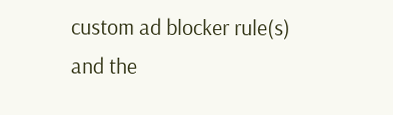custom ad blocker rule(s) and the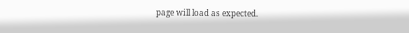page will load as expected.